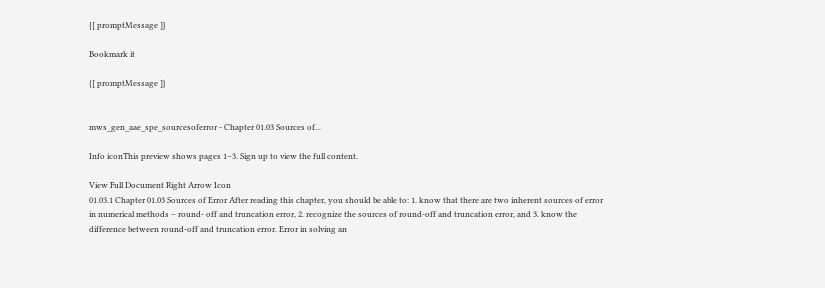{[ promptMessage ]}

Bookmark it

{[ promptMessage ]}


mws_gen_aae_spe_sourcesoferror - Chapter 01.03 Sources of...

Info iconThis preview shows pages 1–3. Sign up to view the full content.

View Full Document Right Arrow Icon
01.03.1 Chapter 01.03 Sources of Error After reading this chapter, you should be able to: 1. know that there are two inherent sources of error in numerical methods – round- off and truncation error, 2. recognize the sources of round-off and truncation error, and 3. know the difference between round-off and truncation error. Error in solving an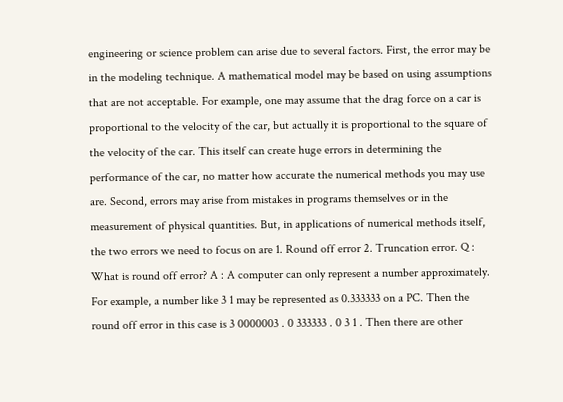engineering or science problem can arise due to several factors. First, the error may be in the modeling technique. A mathematical model may be based on using assumptions that are not acceptable. For example, one may assume that the drag force on a car is proportional to the velocity of the car, but actually it is proportional to the square of the velocity of the car. This itself can create huge errors in determining the performance of the car, no matter how accurate the numerical methods you may use are. Second, errors may arise from mistakes in programs themselves or in the measurement of physical quantities. But, in applications of numerical methods itself, the two errors we need to focus on are 1. Round off error 2. Truncation error. Q : What is round off error? A : A computer can only represent a number approximately. For example, a number like 3 1 may be represented as 0.333333 on a PC. Then the round off error in this case is 3 0000003 . 0 333333 . 0 3 1 . Then there are other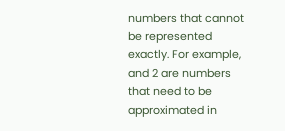numbers that cannot be represented exactly. For example, and 2 are numbers that need to be approximated in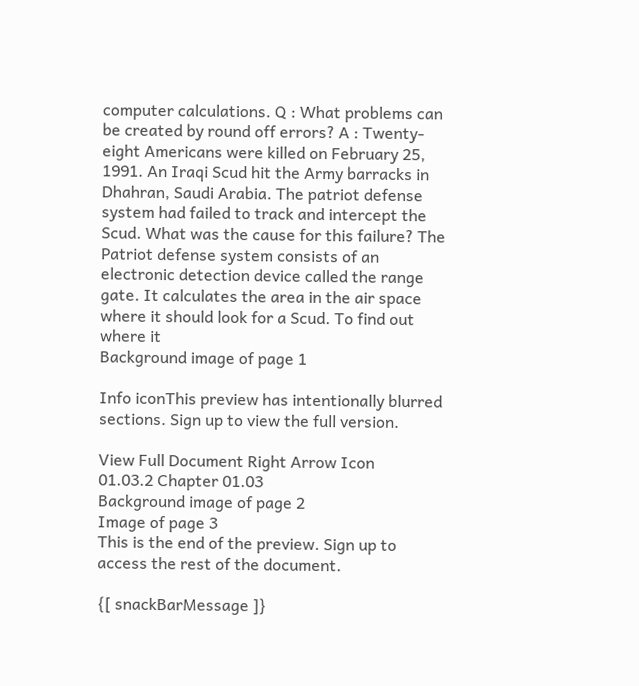computer calculations. Q : What problems can be created by round off errors? A : Twenty-eight Americans were killed on February 25, 1991. An Iraqi Scud hit the Army barracks in Dhahran, Saudi Arabia. The patriot defense system had failed to track and intercept the Scud. What was the cause for this failure? The Patriot defense system consists of an electronic detection device called the range gate. It calculates the area in the air space where it should look for a Scud. To find out where it
Background image of page 1

Info iconThis preview has intentionally blurred sections. Sign up to view the full version.

View Full Document Right Arrow Icon
01.03.2 Chapter 01.03
Background image of page 2
Image of page 3
This is the end of the preview. Sign up to access the rest of the document.

{[ snackBarMessage ]}